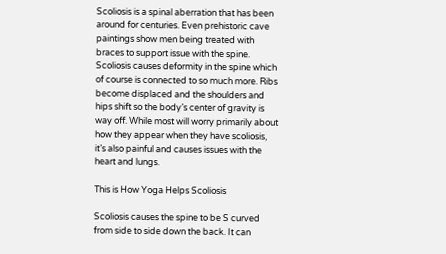Scoliosis is a spinal aberration that has been around for centuries. Even prehistoric cave paintings show men being treated with braces to support issue with the spine. Scoliosis causes deformity in the spine which of course is connected to so much more. Ribs become displaced and the shoulders and hips shift so the body’s center of gravity is way off. While most will worry primarily about how they appear when they have scoliosis, it’s also painful and causes issues with the heart and lungs.

This is How Yoga Helps Scoliosis

Scoliosis causes the spine to be S curved from side to side down the back. It can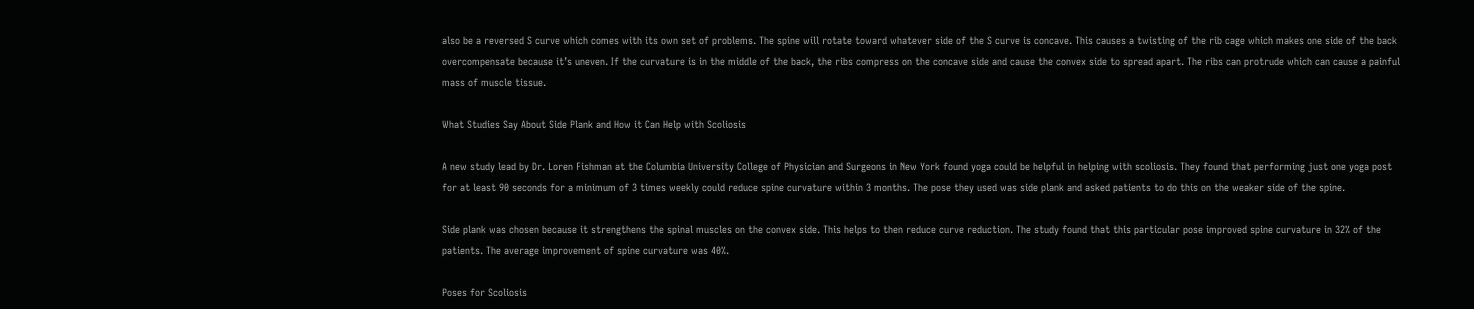also be a reversed S curve which comes with its own set of problems. The spine will rotate toward whatever side of the S curve is concave. This causes a twisting of the rib cage which makes one side of the back overcompensate because it’s uneven. If the curvature is in the middle of the back, the ribs compress on the concave side and cause the convex side to spread apart. The ribs can protrude which can cause a painful mass of muscle tissue.

What Studies Say About Side Plank and How it Can Help with Scoliosis

A new study lead by Dr. Loren Fishman at the Columbia University College of Physician and Surgeons in New York found yoga could be helpful in helping with scoliosis. They found that performing just one yoga post for at least 90 seconds for a minimum of 3 times weekly could reduce spine curvature within 3 months. The pose they used was side plank and asked patients to do this on the weaker side of the spine.

Side plank was chosen because it strengthens the spinal muscles on the convex side. This helps to then reduce curve reduction. The study found that this particular pose improved spine curvature in 32% of the patients. The average improvement of spine curvature was 40%.

Poses for Scoliosis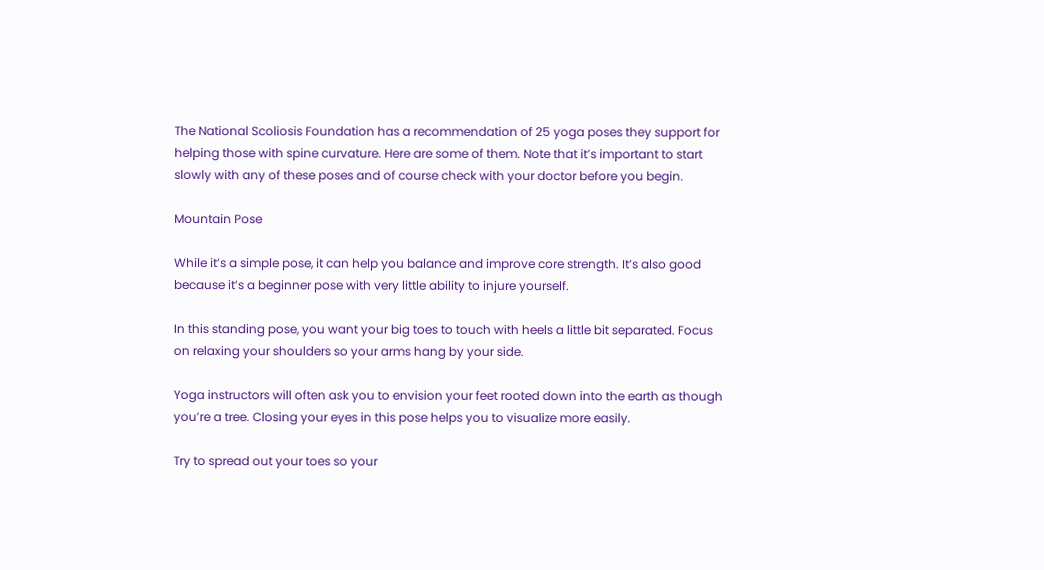The National Scoliosis Foundation has a recommendation of 25 yoga poses they support for helping those with spine curvature. Here are some of them. Note that it’s important to start slowly with any of these poses and of course check with your doctor before you begin.

Mountain Pose

While it’s a simple pose, it can help you balance and improve core strength. It’s also good because it’s a beginner pose with very little ability to injure yourself.

In this standing pose, you want your big toes to touch with heels a little bit separated. Focus on relaxing your shoulders so your arms hang by your side.

Yoga instructors will often ask you to envision your feet rooted down into the earth as though you’re a tree. Closing your eyes in this pose helps you to visualize more easily.

Try to spread out your toes so your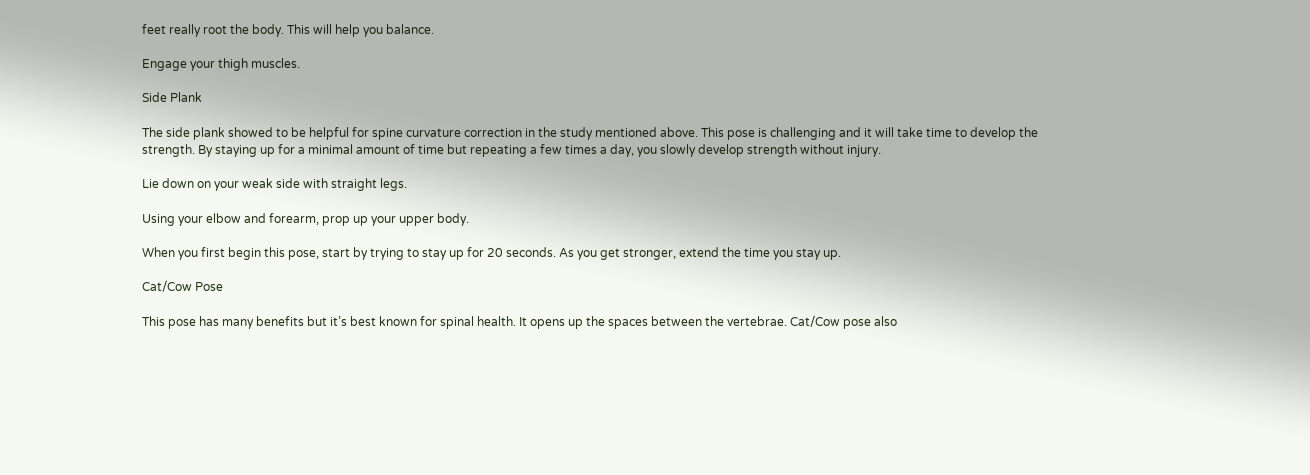feet really root the body. This will help you balance.

Engage your thigh muscles.

Side Plank

The side plank showed to be helpful for spine curvature correction in the study mentioned above. This pose is challenging and it will take time to develop the strength. By staying up for a minimal amount of time but repeating a few times a day, you slowly develop strength without injury.

Lie down on your weak side with straight legs.

Using your elbow and forearm, prop up your upper body.

When you first begin this pose, start by trying to stay up for 20 seconds. As you get stronger, extend the time you stay up.

Cat/Cow Pose

This pose has many benefits but it’s best known for spinal health. It opens up the spaces between the vertebrae. Cat/Cow pose also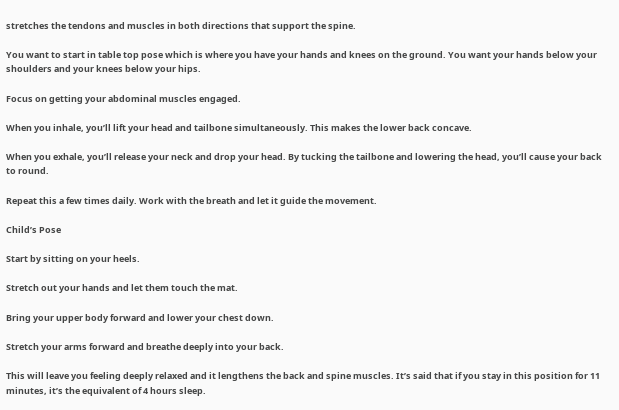stretches the tendons and muscles in both directions that support the spine.

You want to start in table top pose which is where you have your hands and knees on the ground. You want your hands below your shoulders and your knees below your hips.

Focus on getting your abdominal muscles engaged.

When you inhale, you’ll lift your head and tailbone simultaneously. This makes the lower back concave.

When you exhale, you’ll release your neck and drop your head. By tucking the tailbone and lowering the head, you’ll cause your back to round.

Repeat this a few times daily. Work with the breath and let it guide the movement.

Child’s Pose

Start by sitting on your heels.

Stretch out your hands and let them touch the mat.

Bring your upper body forward and lower your chest down.

Stretch your arms forward and breathe deeply into your back.

This will leave you feeling deeply relaxed and it lengthens the back and spine muscles. It’s said that if you stay in this position for 11 minutes, it’s the equivalent of 4 hours sleep.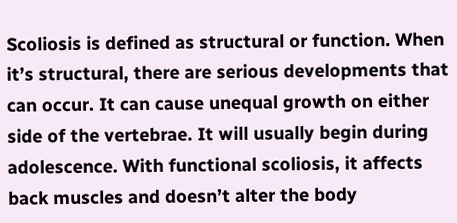Scoliosis is defined as structural or function. When it’s structural, there are serious developments that can occur. It can cause unequal growth on either side of the vertebrae. It will usually begin during adolescence. With functional scoliosis, it affects back muscles and doesn’t alter the body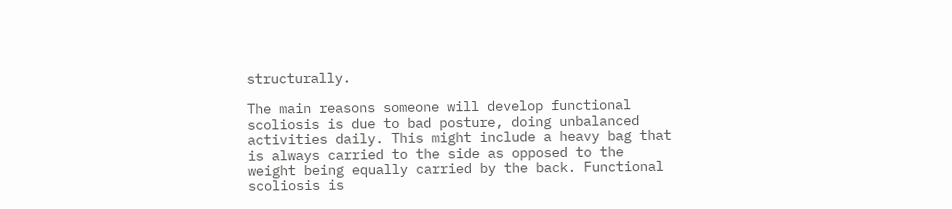structurally.

The main reasons someone will develop functional scoliosis is due to bad posture, doing unbalanced activities daily. This might include a heavy bag that is always carried to the side as opposed to the weight being equally carried by the back. Functional scoliosis is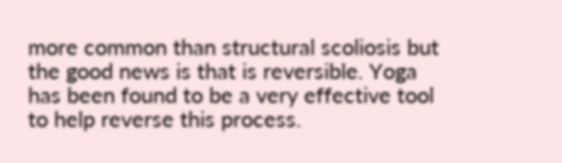more common than structural scoliosis but the good news is that is reversible. Yoga has been found to be a very effective tool to help reverse this process.